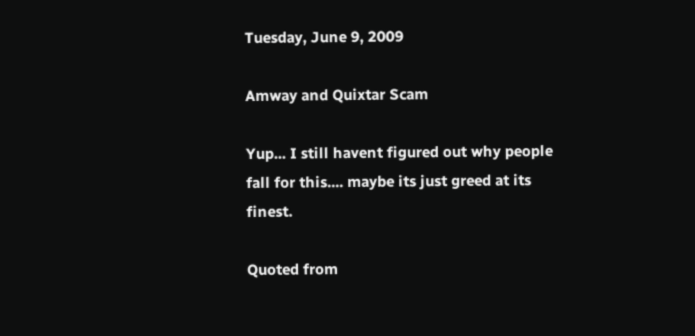Tuesday, June 9, 2009

Amway and Quixtar Scam

Yup... I still havent figured out why people fall for this.... maybe its just greed at its finest.

Quoted from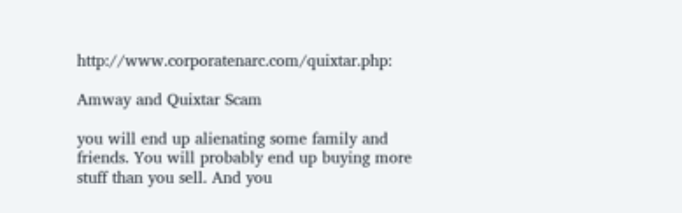http://www.corporatenarc.com/quixtar.php:

Amway and Quixtar Scam

you will end up alienating some family and friends. You will probably end up buying more stuff than you sell. And you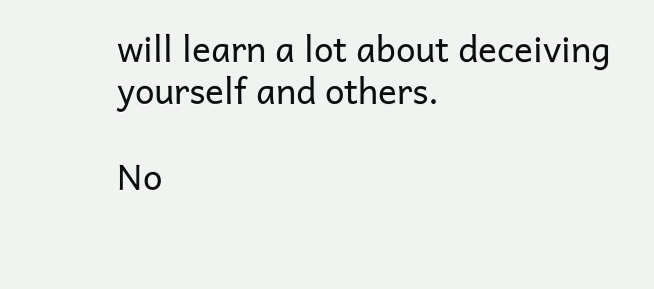will learn a lot about deceiving yourself and others.

No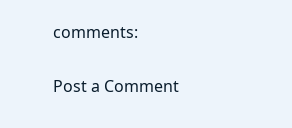comments:

Post a Comment